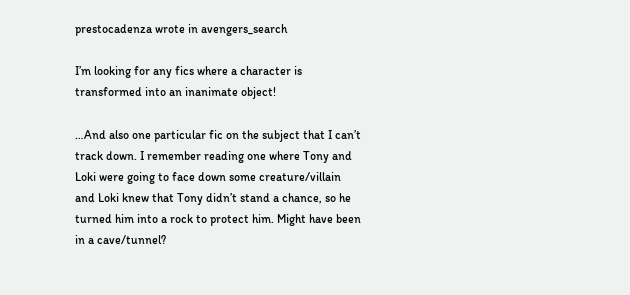prestocadenza wrote in avengers_search

I’m looking for any fics where a character is transformed into an inanimate object!

…And also one particular fic on the subject that I can’t track down. I remember reading one where Tony and Loki were going to face down some creature/villain and Loki knew that Tony didn’t stand a chance, so he turned him into a rock to protect him. Might have been in a cave/tunnel?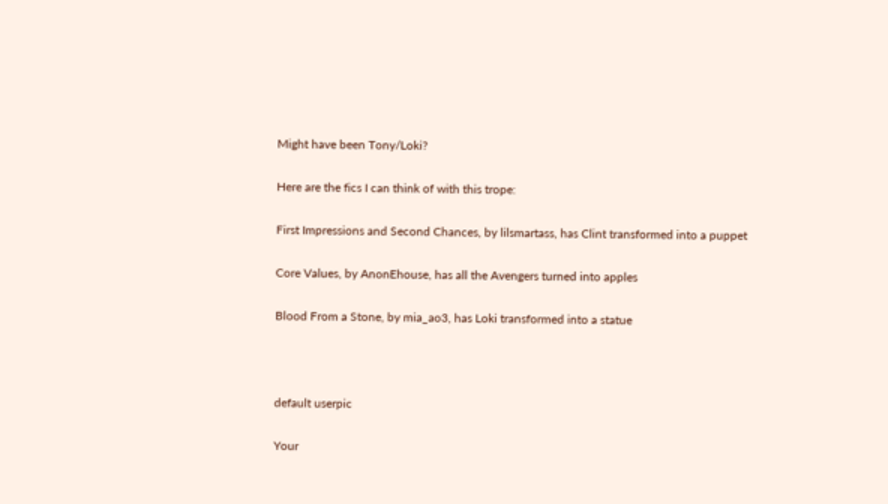Might have been Tony/Loki?

Here are the fics I can think of with this trope:

First Impressions and Second Chances, by lilsmartass, has Clint transformed into a puppet

Core Values, by AnonEhouse, has all the Avengers turned into apples

Blood From a Stone, by mia_ao3, has Loki transformed into a statue



default userpic

Your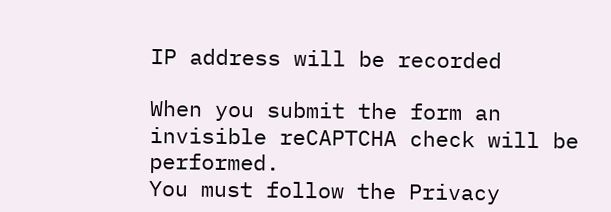IP address will be recorded

When you submit the form an invisible reCAPTCHA check will be performed.
You must follow the Privacy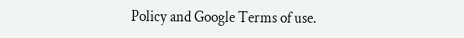Policy and Google Terms of use.